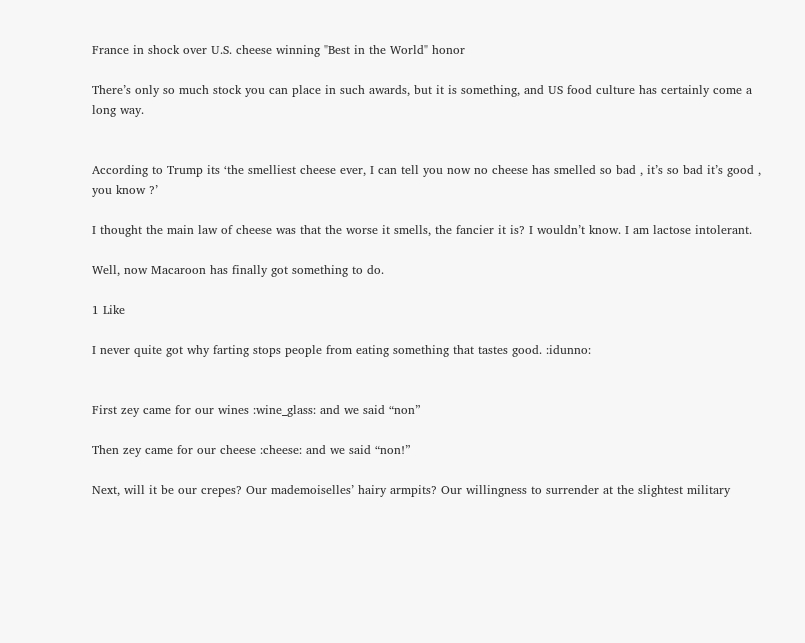France in shock over U.S. cheese winning "Best in the World" honor

There’s only so much stock you can place in such awards, but it is something, and US food culture has certainly come a long way.


According to Trump its ‘the smelliest cheese ever, I can tell you now no cheese has smelled so bad , it’s so bad it’s good , you know ?’

I thought the main law of cheese was that the worse it smells, the fancier it is? I wouldn’t know. I am lactose intolerant.

Well, now Macaroon has finally got something to do.

1 Like

I never quite got why farting stops people from eating something that tastes good. :idunno:


First zey came for our wines :wine_glass: and we said “non”

Then zey came for our cheese :cheese: and we said “non!”

Next, will it be our crepes? Our mademoiselles’ hairy armpits? Our willingness to surrender at the slightest military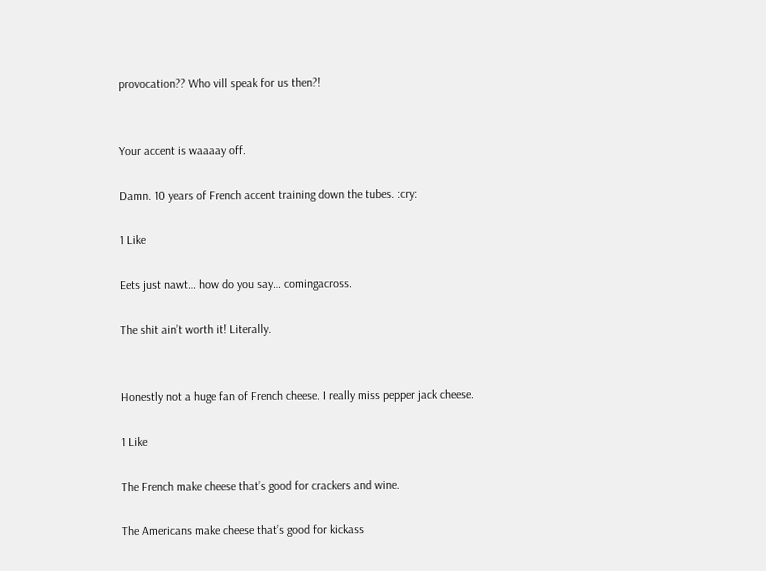provocation?? Who vill speak for us then?!


Your accent is waaaay off.

Damn. 10 years of French accent training down the tubes. :cry:

1 Like

Eets just nawt… how do you say… comingacross.

The shit ain’t worth it! Literally.


Honestly not a huge fan of French cheese. I really miss pepper jack cheese.

1 Like

The French make cheese that’s good for crackers and wine.

The Americans make cheese that’s good for kickass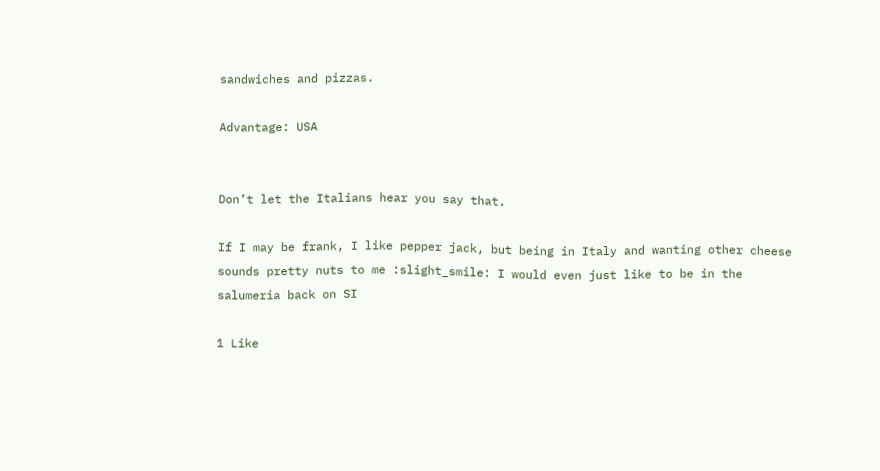sandwiches and pizzas.

Advantage: USA


Don’t let the Italians hear you say that.

If I may be frank, I like pepper jack, but being in Italy and wanting other cheese sounds pretty nuts to me :slight_smile: I would even just like to be in the salumeria back on SI

1 Like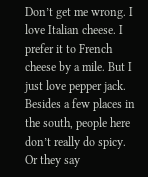Don’t get me wrong. I love Italian cheese. I prefer it to French cheese by a mile. But I just love pepper jack. Besides a few places in the south, people here don’t really do spicy. Or they say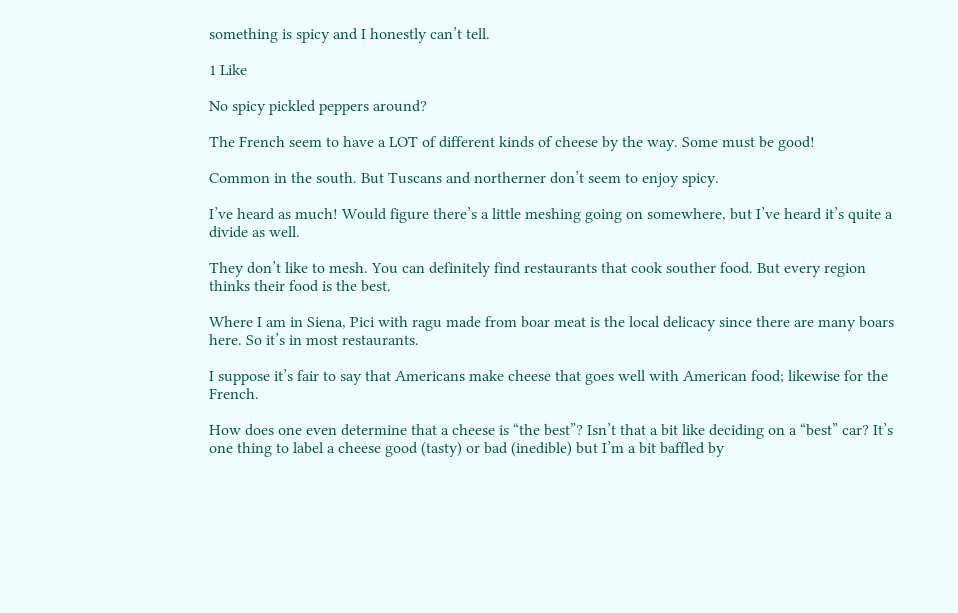something is spicy and I honestly can’t tell.

1 Like

No spicy pickled peppers around?

The French seem to have a LOT of different kinds of cheese by the way. Some must be good!

Common in the south. But Tuscans and northerner don’t seem to enjoy spicy.

I’ve heard as much! Would figure there’s a little meshing going on somewhere, but I’ve heard it’s quite a divide as well.

They don’t like to mesh. You can definitely find restaurants that cook souther food. But every region thinks their food is the best.

Where I am in Siena, Pici with ragu made from boar meat is the local delicacy since there are many boars here. So it’s in most restaurants.

I suppose it’s fair to say that Americans make cheese that goes well with American food; likewise for the French.

How does one even determine that a cheese is “the best”? Isn’t that a bit like deciding on a “best” car? It’s one thing to label a cheese good (tasty) or bad (inedible) but I’m a bit baffled by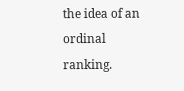the idea of an ordinal ranking.